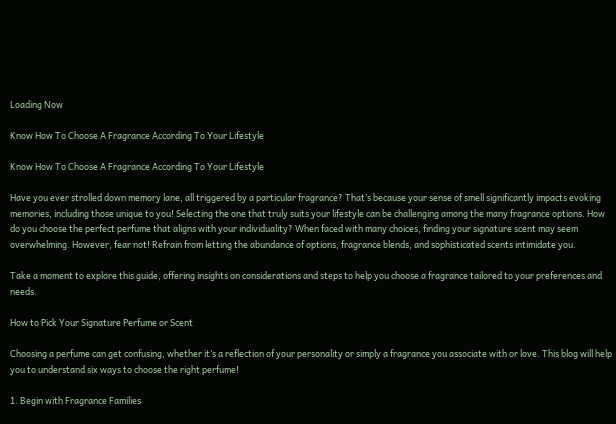Loading Now

Know How To Choose A Fragrance According To Your Lifestyle

Know How To Choose A Fragrance According To Your Lifestyle

Have you ever strolled down memory lane, all triggered by a particular fragrance? That’s because your sense of smell significantly impacts evoking memories, including those unique to you! Selecting the one that truly suits your lifestyle can be challenging among the many fragrance options. How do you choose the perfect perfume that aligns with your individuality? When faced with many choices, finding your signature scent may seem overwhelming. However, fear not! Refrain from letting the abundance of options, fragrance blends, and sophisticated scents intimidate you.

Take a moment to explore this guide, offering insights on considerations and steps to help you choose a fragrance tailored to your preferences and needs.

How to Pick Your Signature Perfume or Scent

Choosing a perfume can get confusing, whether it’s a reflection of your personality or simply a fragrance you associate with or love. This blog will help you to understand six ways to choose the right perfume!

1. Begin with Fragrance Families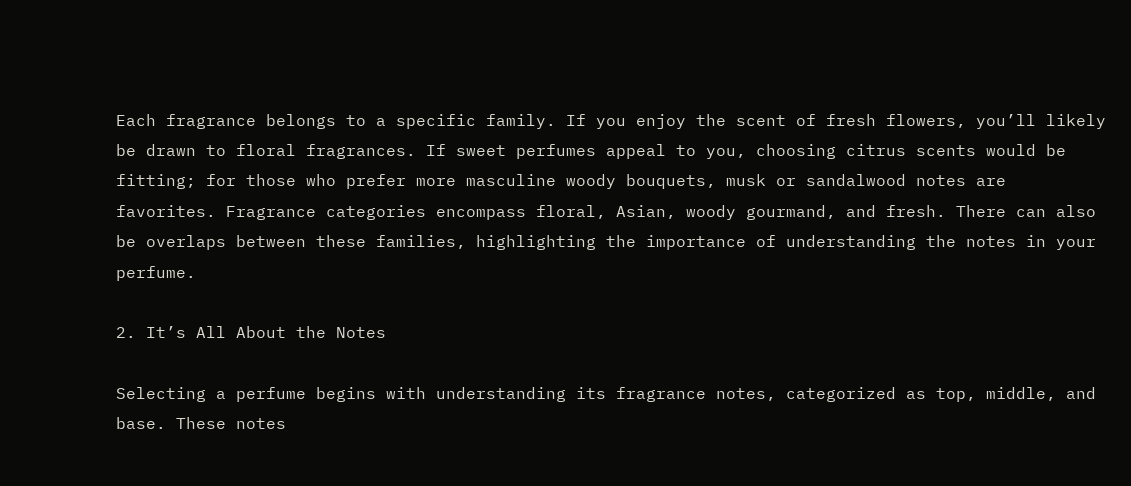Each fragrance belongs to a specific family. If you enjoy the scent of fresh flowers, you’ll likely be drawn to floral fragrances. If sweet perfumes appeal to you, choosing citrus scents would be fitting; for those who prefer more masculine woody bouquets, musk or sandalwood notes are favorites. Fragrance categories encompass floral, Asian, woody gourmand, and fresh. There can also be overlaps between these families, highlighting the importance of understanding the notes in your perfume.

2. It’s All About the Notes

Selecting a perfume begins with understanding its fragrance notes, categorized as top, middle, and base. These notes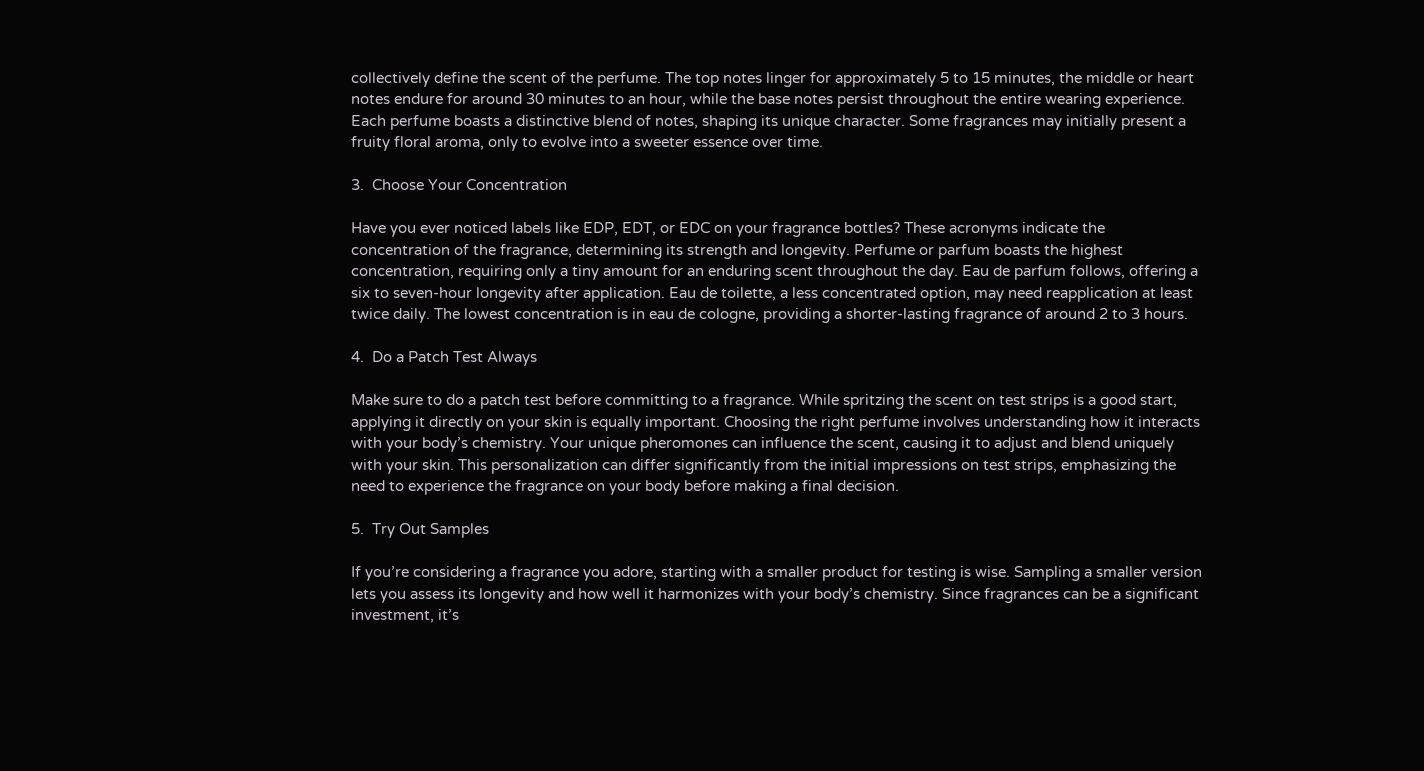collectively define the scent of the perfume. The top notes linger for approximately 5 to 15 minutes, the middle or heart notes endure for around 30 minutes to an hour, while the base notes persist throughout the entire wearing experience. Each perfume boasts a distinctive blend of notes, shaping its unique character. Some fragrances may initially present a fruity floral aroma, only to evolve into a sweeter essence over time.

3.  Choose Your Concentration

Have you ever noticed labels like EDP, EDT, or EDC on your fragrance bottles? These acronyms indicate the concentration of the fragrance, determining its strength and longevity. Perfume or parfum boasts the highest concentration, requiring only a tiny amount for an enduring scent throughout the day. Eau de parfum follows, offering a six to seven-hour longevity after application. Eau de toilette, a less concentrated option, may need reapplication at least twice daily. The lowest concentration is in eau de cologne, providing a shorter-lasting fragrance of around 2 to 3 hours.

4.  Do a Patch Test Always

Make sure to do a patch test before committing to a fragrance. While spritzing the scent on test strips is a good start, applying it directly on your skin is equally important. Choosing the right perfume involves understanding how it interacts with your body’s chemistry. Your unique pheromones can influence the scent, causing it to adjust and blend uniquely with your skin. This personalization can differ significantly from the initial impressions on test strips, emphasizing the need to experience the fragrance on your body before making a final decision.

5.  Try Out Samples

If you’re considering a fragrance you adore, starting with a smaller product for testing is wise. Sampling a smaller version lets you assess its longevity and how well it harmonizes with your body’s chemistry. Since fragrances can be a significant investment, it’s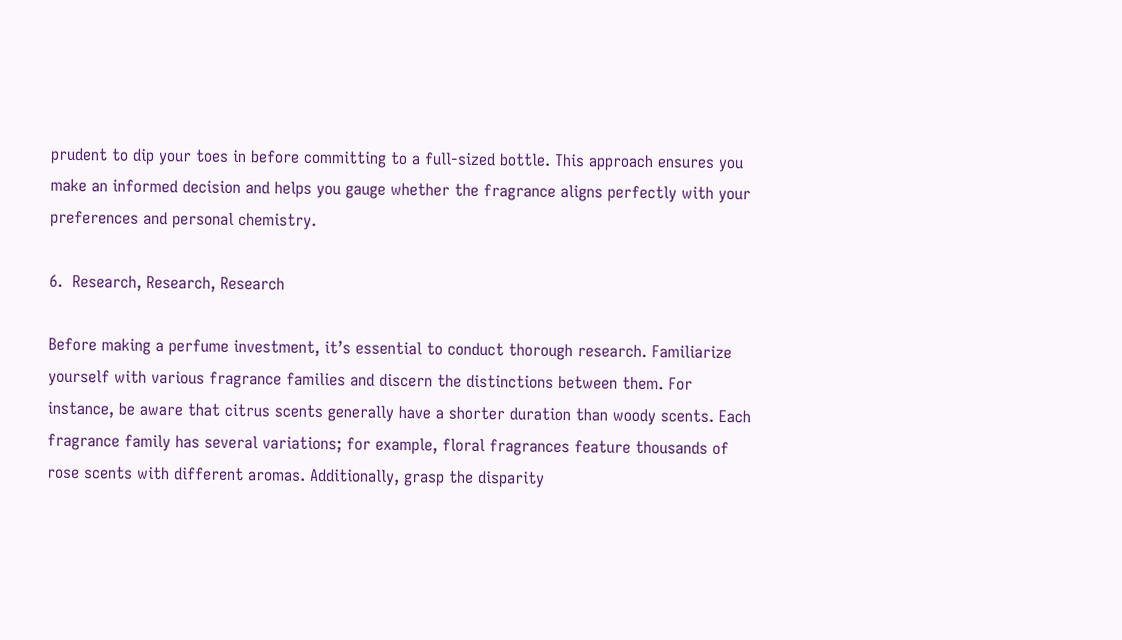prudent to dip your toes in before committing to a full-sized bottle. This approach ensures you make an informed decision and helps you gauge whether the fragrance aligns perfectly with your preferences and personal chemistry.

6.  Research, Research, Research

Before making a perfume investment, it’s essential to conduct thorough research. Familiarize yourself with various fragrance families and discern the distinctions between them. For instance, be aware that citrus scents generally have a shorter duration than woody scents. Each fragrance family has several variations; for example, floral fragrances feature thousands of rose scents with different aromas. Additionally, grasp the disparity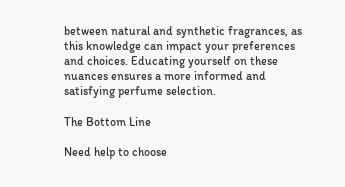between natural and synthetic fragrances, as this knowledge can impact your preferences and choices. Educating yourself on these nuances ensures a more informed and satisfying perfume selection.

The Bottom Line

Need help to choose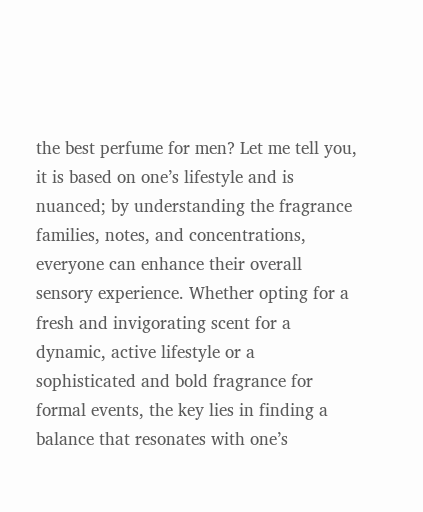the best perfume for men? Let me tell you, it is based on one’s lifestyle and is nuanced; by understanding the fragrance families, notes, and concentrations, everyone can enhance their overall sensory experience. Whether opting for a fresh and invigorating scent for a dynamic, active lifestyle or a sophisticated and bold fragrance for formal events, the key lies in finding a balance that resonates with one’s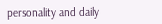personality and daily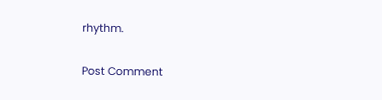rhythm.

Post Comment